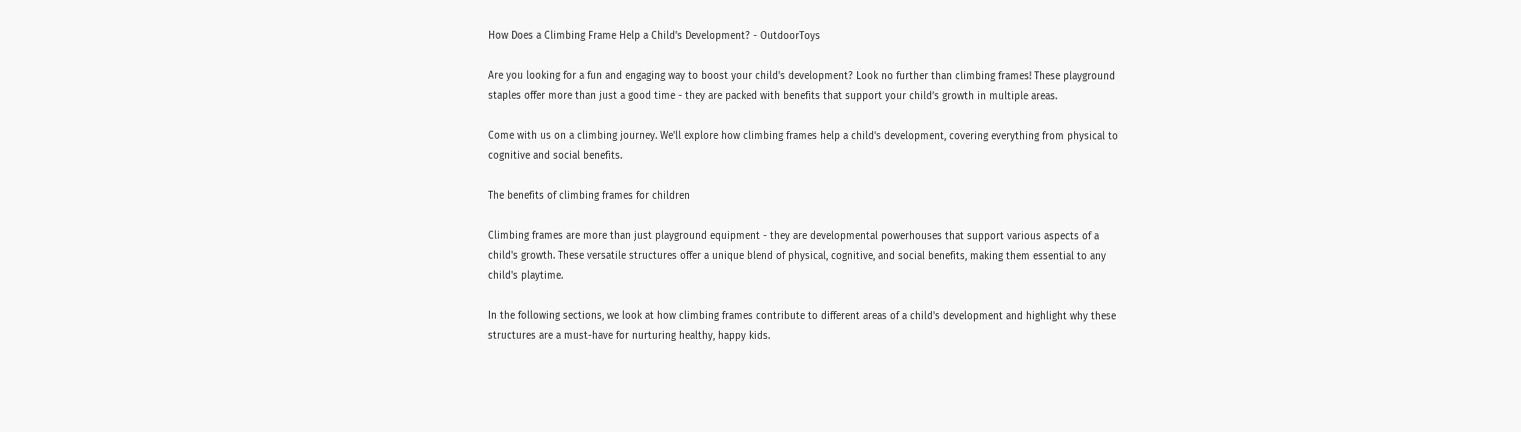How Does a Climbing Frame Help a Child's Development? - OutdoorToys

Are you looking for a fun and engaging way to boost your child's development? Look no further than climbing frames! These playground staples offer more than just a good time - they are packed with benefits that support your child’s growth in multiple areas.

Come with us on a climbing journey. We'll explore how climbing frames help a child's development, covering everything from physical to cognitive and social benefits.

The benefits of climbing frames for children

Climbing frames are more than just playground equipment - they are developmental powerhouses that support various aspects of a child's growth. These versatile structures offer a unique blend of physical, cognitive, and social benefits, making them essential to any child's playtime.

In the following sections, we look at how climbing frames contribute to different areas of a child's development and highlight why these structures are a must-have for nurturing healthy, happy kids.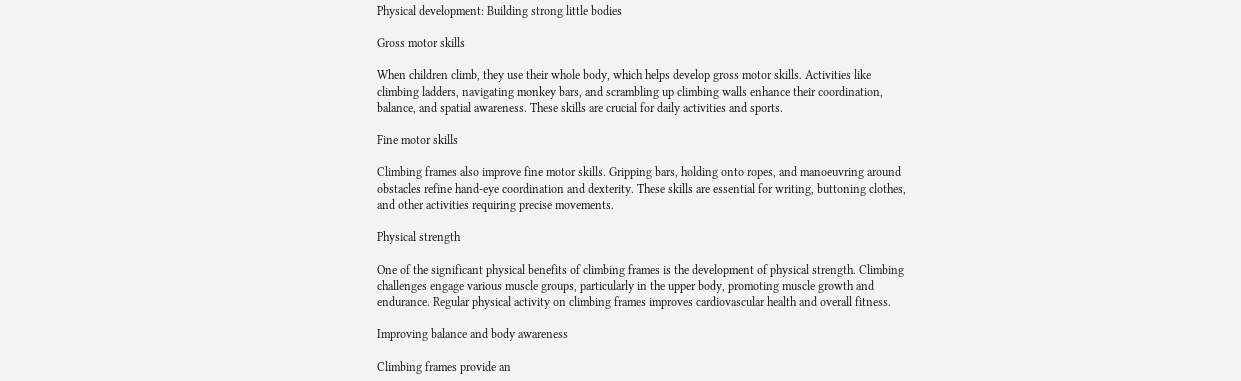Physical development: Building strong little bodies

Gross motor skills

When children climb, they use their whole body, which helps develop gross motor skills. Activities like climbing ladders, navigating monkey bars, and scrambling up climbing walls enhance their coordination, balance, and spatial awareness. These skills are crucial for daily activities and sports.

Fine motor skills

Climbing frames also improve fine motor skills. Gripping bars, holding onto ropes, and manoeuvring around obstacles refine hand-eye coordination and dexterity. These skills are essential for writing, buttoning clothes, and other activities requiring precise movements.

Physical strength

One of the significant physical benefits of climbing frames is the development of physical strength. Climbing challenges engage various muscle groups, particularly in the upper body, promoting muscle growth and endurance. Regular physical activity on climbing frames improves cardiovascular health and overall fitness.

Improving balance and body awareness

Climbing frames provide an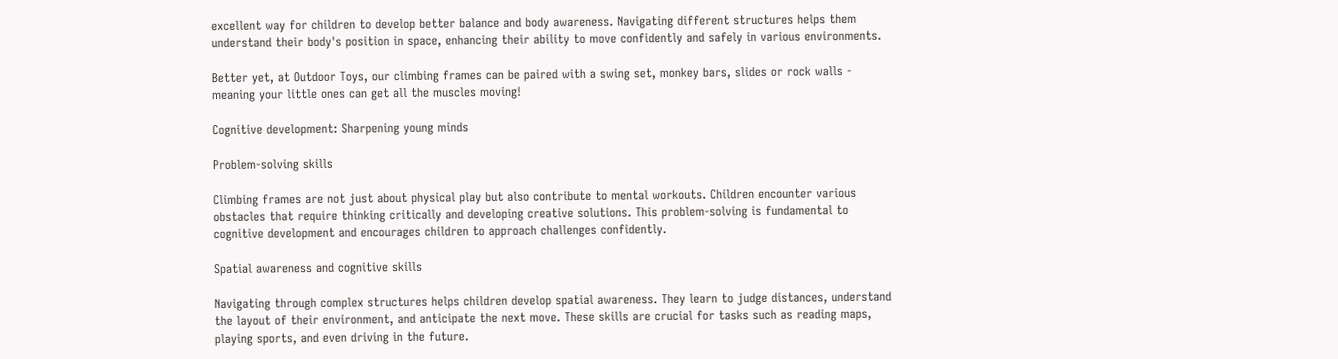excellent way for children to develop better balance and body awareness. Navigating different structures helps them understand their body's position in space, enhancing their ability to move confidently and safely in various environments.

Better yet, at Outdoor Toys, our climbing frames can be paired with a swing set, monkey bars, slides or rock walls - meaning your little ones can get all the muscles moving!

Cognitive development: Sharpening young minds

Problem-solving skills

Climbing frames are not just about physical play but also contribute to mental workouts. Children encounter various obstacles that require thinking critically and developing creative solutions. This problem-solving is fundamental to cognitive development and encourages children to approach challenges confidently.

Spatial awareness and cognitive skills

Navigating through complex structures helps children develop spatial awareness. They learn to judge distances, understand the layout of their environment, and anticipate the next move. These skills are crucial for tasks such as reading maps, playing sports, and even driving in the future.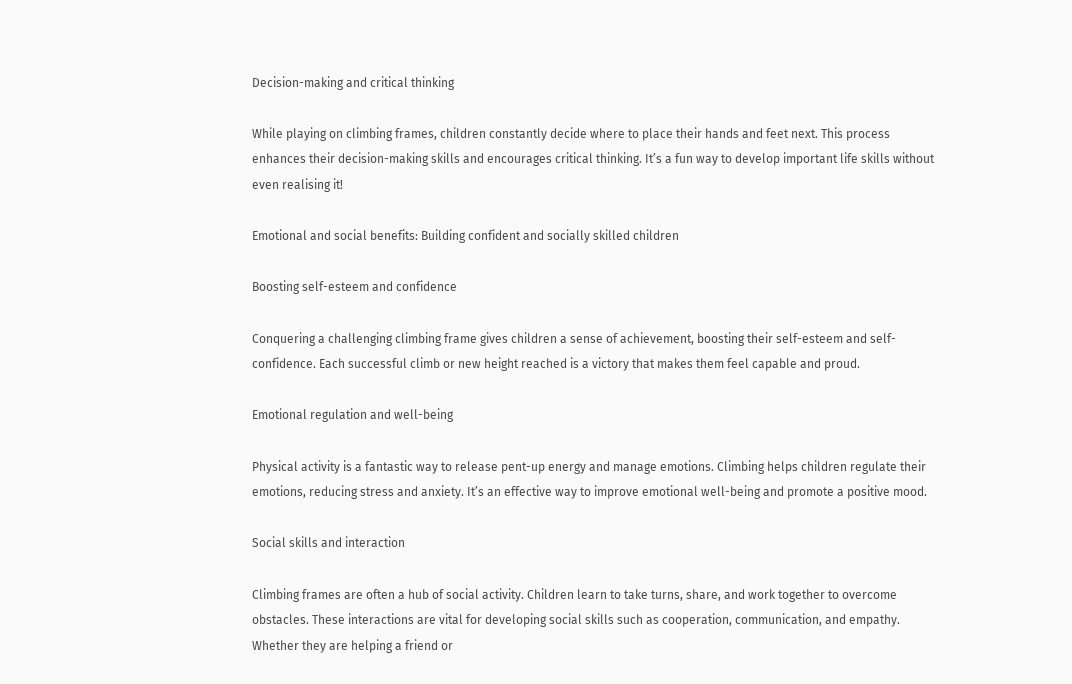Decision-making and critical thinking

While playing on climbing frames, children constantly decide where to place their hands and feet next. This process enhances their decision-making skills and encourages critical thinking. It’s a fun way to develop important life skills without even realising it!

Emotional and social benefits: Building confident and socially skilled children

Boosting self-esteem and confidence

Conquering a challenging climbing frame gives children a sense of achievement, boosting their self-esteem and self-confidence. Each successful climb or new height reached is a victory that makes them feel capable and proud.

Emotional regulation and well-being

Physical activity is a fantastic way to release pent-up energy and manage emotions. Climbing helps children regulate their emotions, reducing stress and anxiety. It’s an effective way to improve emotional well-being and promote a positive mood.

Social skills and interaction

Climbing frames are often a hub of social activity. Children learn to take turns, share, and work together to overcome obstacles. These interactions are vital for developing social skills such as cooperation, communication, and empathy. Whether they are helping a friend or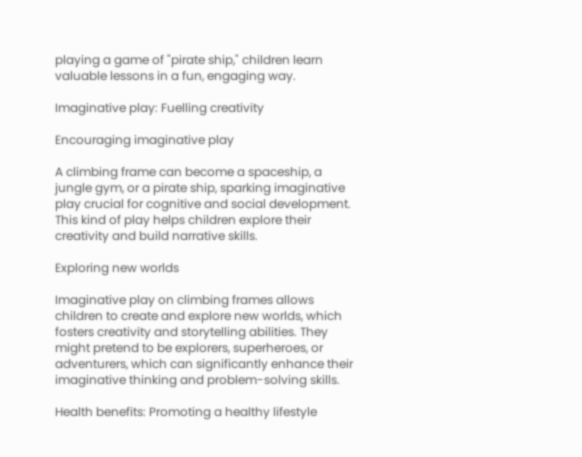playing a game of "pirate ship," children learn valuable lessons in a fun, engaging way.

Imaginative play: Fuelling creativity

Encouraging imaginative play

A climbing frame can become a spaceship, a jungle gym, or a pirate ship, sparking imaginative play crucial for cognitive and social development. This kind of play helps children explore their creativity and build narrative skills.

Exploring new worlds

Imaginative play on climbing frames allows children to create and explore new worlds, which fosters creativity and storytelling abilities. They might pretend to be explorers, superheroes, or adventurers, which can significantly enhance their imaginative thinking and problem-solving skills.

Health benefits: Promoting a healthy lifestyle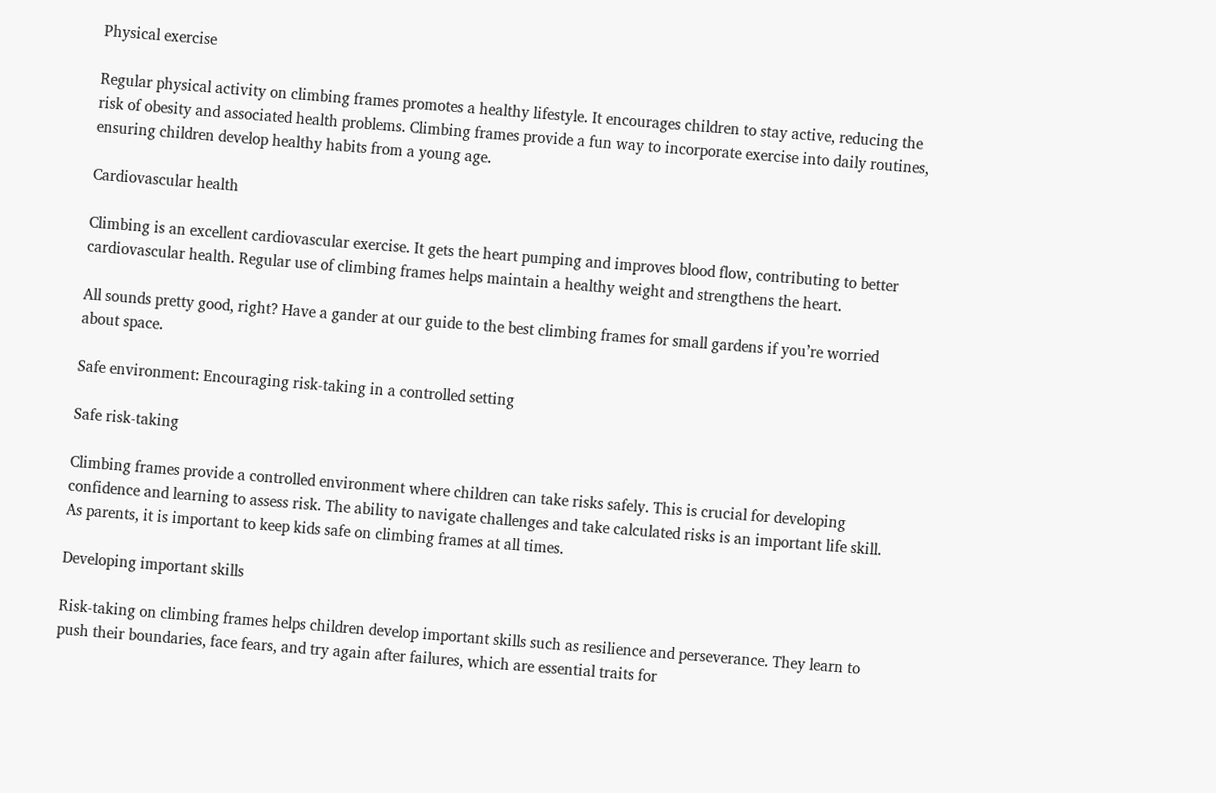Physical exercise

Regular physical activity on climbing frames promotes a healthy lifestyle. It encourages children to stay active, reducing the risk of obesity and associated health problems. Climbing frames provide a fun way to incorporate exercise into daily routines, ensuring children develop healthy habits from a young age.

Cardiovascular health

Climbing is an excellent cardiovascular exercise. It gets the heart pumping and improves blood flow, contributing to better cardiovascular health. Regular use of climbing frames helps maintain a healthy weight and strengthens the heart.

All sounds pretty good, right? Have a gander at our guide to the best climbing frames for small gardens if you’re worried about space.

Safe environment: Encouraging risk-taking in a controlled setting

Safe risk-taking

Climbing frames provide a controlled environment where children can take risks safely. This is crucial for developing confidence and learning to assess risk. The ability to navigate challenges and take calculated risks is an important life skill. As parents, it is important to keep kids safe on climbing frames at all times.

Developing important skills

Risk-taking on climbing frames helps children develop important skills such as resilience and perseverance. They learn to push their boundaries, face fears, and try again after failures, which are essential traits for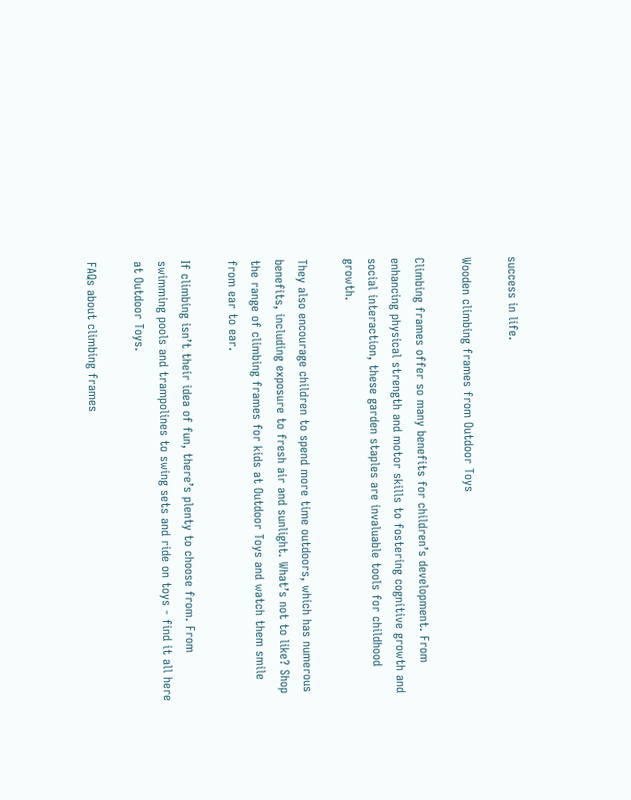success in life.

Wooden climbing frames from Outdoor Toys

Climbing frames offer so many benefits for children’s development. From enhancing physical strength and motor skills to fostering cognitive growth and social interaction, these garden staples are invaluable tools for childhood growth.

They also encourage children to spend more time outdoors, which has numerous benefits, including exposure to fresh air and sunlight. What’s not to like? Shop the range of climbing frames for kids at Outdoor Toys and watch them smile from ear to ear.

If climbing isn’t their idea of fun, there’s plenty to choose from. From swimming pools and trampolines to swing sets and ride on toys - find it all here at Outdoor Toys.

FAQs about climbing frames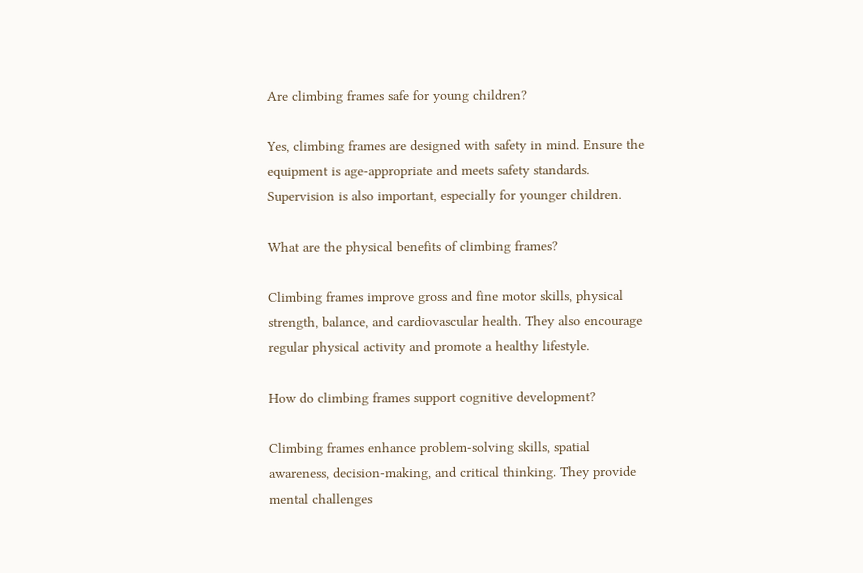Are climbing frames safe for young children?

Yes, climbing frames are designed with safety in mind. Ensure the equipment is age-appropriate and meets safety standards. Supervision is also important, especially for younger children.

What are the physical benefits of climbing frames?

Climbing frames improve gross and fine motor skills, physical strength, balance, and cardiovascular health. They also encourage regular physical activity and promote a healthy lifestyle.

How do climbing frames support cognitive development?

Climbing frames enhance problem-solving skills, spatial awareness, decision-making, and critical thinking. They provide mental challenges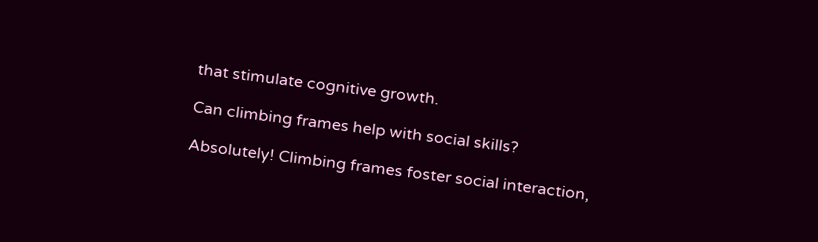that stimulate cognitive growth.

Can climbing frames help with social skills?

Absolutely! Climbing frames foster social interaction,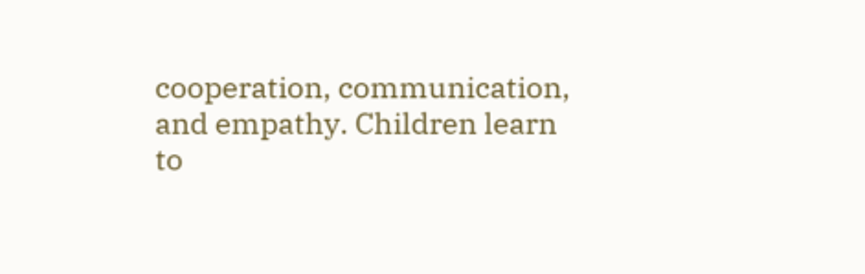cooperation, communication, and empathy. Children learn to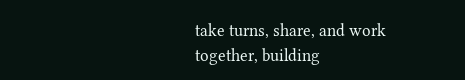take turns, share, and work together, building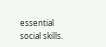essential social skills.